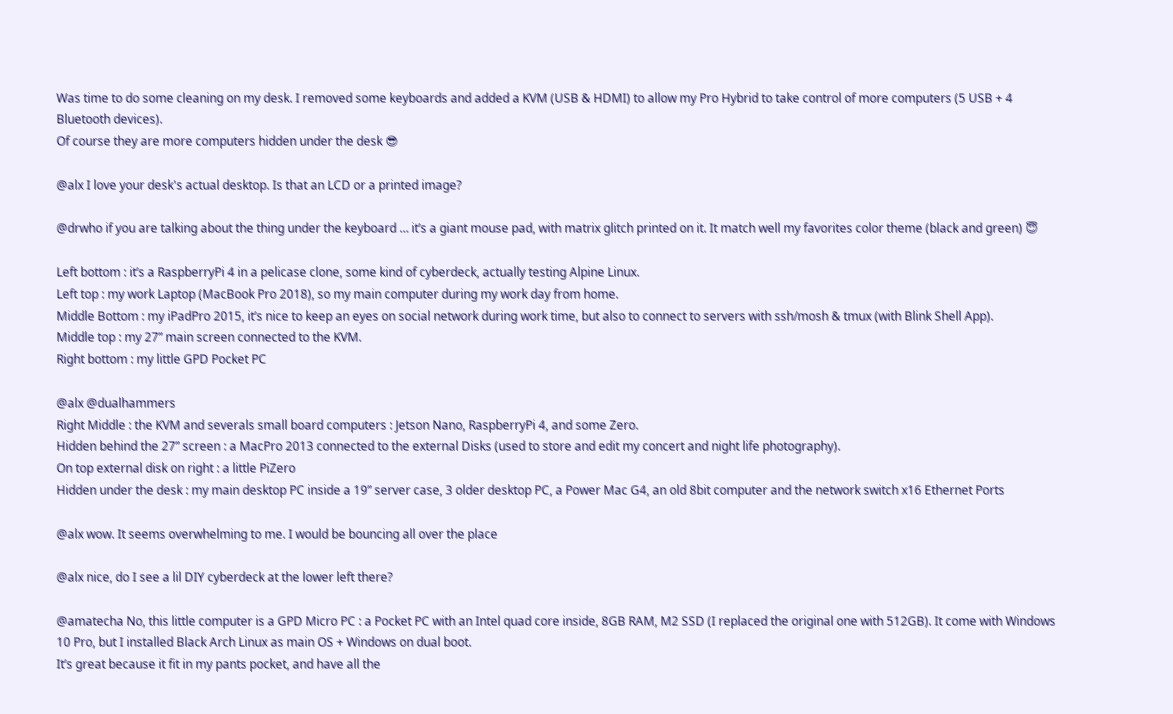Was time to do some cleaning on my desk. I removed some keyboards and added a KVM (USB & HDMI) to allow my Pro Hybrid to take control of more computers (5 USB + 4 Bluetooth devices).
Of course they are more computers hidden under the desk 😎

@alx I love your desk's actual desktop. Is that an LCD or a printed image?

@drwho if you are talking about the thing under the keyboard … it’s a giant mouse pad, with matrix glitch printed on it. It match well my favorites color theme (black and green) 😇

Left bottom : it’s a RaspberryPi 4 in a pelicase clone, some kind of cyberdeck, actually testing Alpine Linux.
Left top : my work Laptop (MacBook Pro 2018), so my main computer during my work day from home.
Middle Bottom : my iPadPro 2015, it’s nice to keep an eyes on social network during work time, but also to connect to servers with ssh/mosh & tmux (with Blink Shell App).
Middle top : my 27” main screen connected to the KVM.
Right bottom : my little GPD Pocket PC

@alx @dualhammers
Right Middle : the KVM and severals small board computers : Jetson Nano, RaspberryPi 4, and some Zero.
Hidden behind the 27” screen : a MacPro 2013 connected to the external Disks (used to store and edit my concert and night life photography).
On top external disk on right : a little PiZero
Hidden under the desk : my main desktop PC inside a 19” server case, 3 older desktop PC, a Power Mac G4, an old 8bit computer and the network switch x16 Ethernet Ports

@alx wow. It seems overwhelming to me. I would be bouncing all over the place

@alx nice, do I see a lil DIY cyberdeck at the lower left there?

@amatecha No, this little computer is a GPD Micro PC : a Pocket PC with an Intel quad core inside, 8GB RAM, M2 SSD (I replaced the original one with 512GB). It come with Windows 10 Pro, but I installed Black Arch Linux as main OS + Windows on dual boot.
It’s great because it fit in my pants pocket, and have all the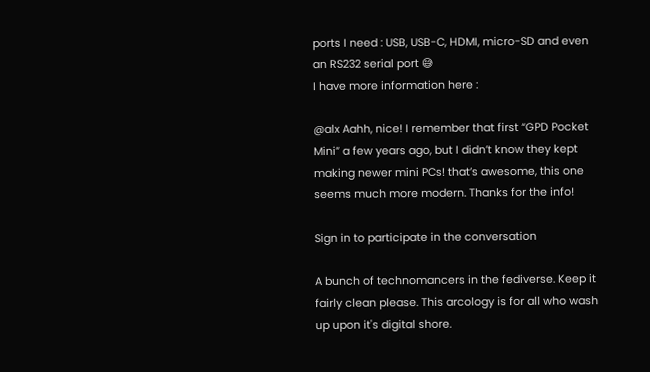ports I need : USB, USB-C, HDMI, micro-SD and even an RS232 serial port 😅
I have more information here :

@alx Aahh, nice! I remember that first “GPD Pocket Mini” a few years ago, but I didn’t know they kept making newer mini PCs! that’s awesome, this one seems much more modern. Thanks for the info!

Sign in to participate in the conversation

A bunch of technomancers in the fediverse. Keep it fairly clean please. This arcology is for all who wash up upon it's digital shore.